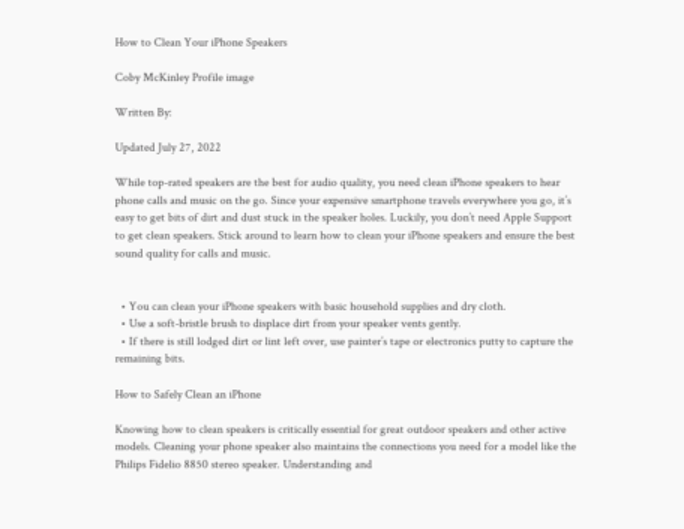How to Clean Your iPhone Speakers

Coby McKinley Profile image

Written By:

Updated July 27, 2022

While top-rated speakers are the best for audio quality, you need clean iPhone speakers to hear phone calls and music on the go. Since your expensive smartphone travels everywhere you go, it’s easy to get bits of dirt and dust stuck in the speaker holes. Luckily, you don’t need Apple Support to get clean speakers. Stick around to learn how to clean your iPhone speakers and ensure the best sound quality for calls and music.


  • You can clean your iPhone speakers with basic household supplies and dry cloth.
  • Use a soft-bristle brush to displace dirt from your speaker vents gently.
  • If there is still lodged dirt or lint left over, use painter’s tape or electronics putty to capture the remaining bits.

How to Safely Clean an iPhone

Knowing how to clean speakers is critically essential for great outdoor speakers and other active models. Cleaning your phone speaker also maintains the connections you need for a model like the Philips Fidelio 8850 stereo speaker. Understanding and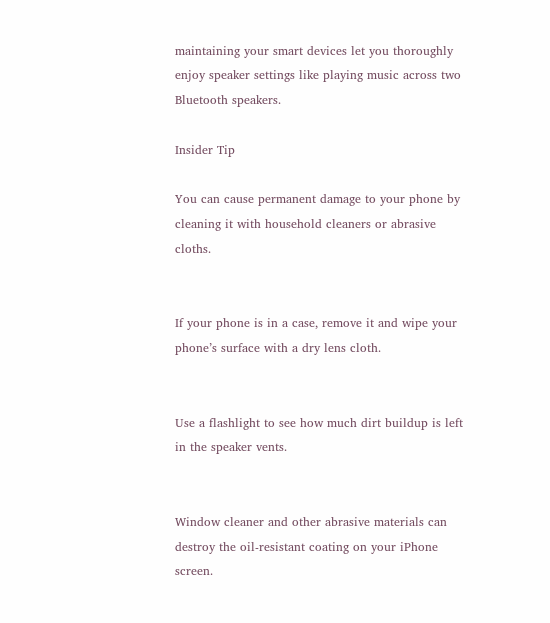maintaining your smart devices let you thoroughly enjoy speaker settings like playing music across two Bluetooth speakers.

Insider Tip

You can cause permanent damage to your phone by cleaning it with household cleaners or abrasive cloths.


If your phone is in a case, remove it and wipe your phone’s surface with a dry lens cloth.


Use a flashlight to see how much dirt buildup is left in the speaker vents.


Window cleaner and other abrasive materials can destroy the oil-resistant coating on your iPhone screen.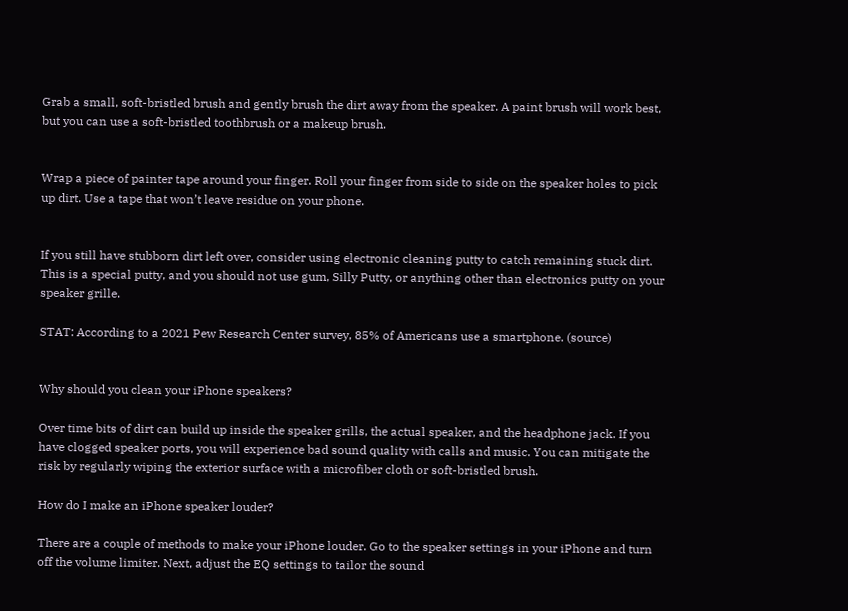Grab a small, soft-bristled brush and gently brush the dirt away from the speaker. A paint brush will work best, but you can use a soft-bristled toothbrush or a makeup brush.


Wrap a piece of painter tape around your finger. Roll your finger from side to side on the speaker holes to pick up dirt. Use a tape that won’t leave residue on your phone.


If you still have stubborn dirt left over, consider using electronic cleaning putty to catch remaining stuck dirt. This is a special putty, and you should not use gum, Silly Putty, or anything other than electronics putty on your speaker grille.

STAT: According to a 2021 Pew Research Center survey, 85% of Americans use a smartphone. (source)


Why should you clean your iPhone speakers?

Over time bits of dirt can build up inside the speaker grills, the actual speaker, and the headphone jack. If you have clogged speaker ports, you will experience bad sound quality with calls and music. You can mitigate the risk by regularly wiping the exterior surface with a microfiber cloth or soft-bristled brush.

How do I make an iPhone speaker louder?

There are a couple of methods to make your iPhone louder. Go to the speaker settings in your iPhone and turn off the volume limiter. Next, adjust the EQ settings to tailor the sound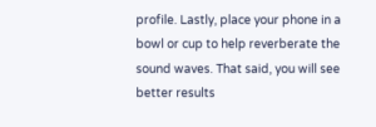profile. Lastly, place your phone in a bowl or cup to help reverberate the sound waves. That said, you will see better results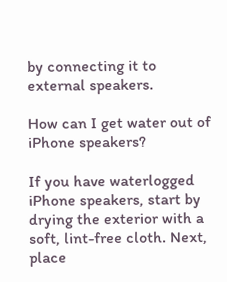by connecting it to external speakers.

How can I get water out of iPhone speakers?

If you have waterlogged iPhone speakers, start by drying the exterior with a soft, lint-free cloth. Next, place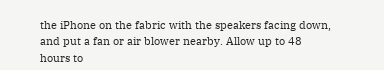the iPhone on the fabric with the speakers facing down, and put a fan or air blower nearby. Allow up to 48 hours to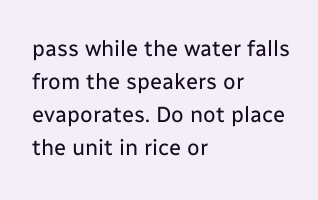pass while the water falls from the speakers or evaporates. Do not place the unit in rice or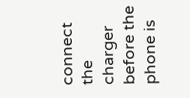connect the charger before the phone is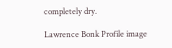completely dry.

Lawrence Bonk Profile image